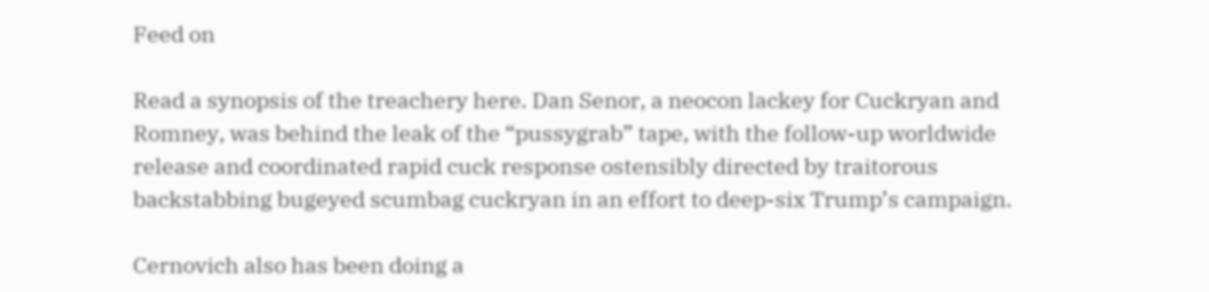Feed on

Read a synopsis of the treachery here. Dan Senor, a neocon lackey for Cuckryan and Romney, was behind the leak of the “pussygrab” tape, with the follow-up worldwide release and coordinated rapid cuck response ostensibly directed by traitorous backstabbing bugeyed scumbag cuckryan in an effort to deep-six Trump’s campaign.

Cernovich also has been doing a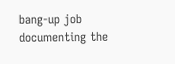bang-up job documenting the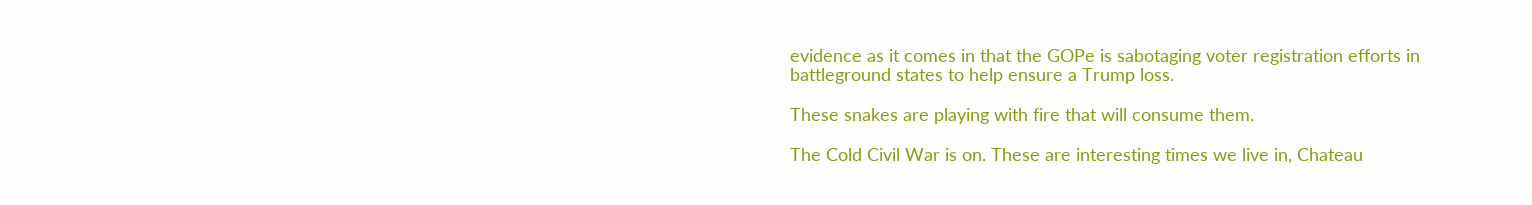evidence as it comes in that the GOPe is sabotaging voter registration efforts in battleground states to help ensure a Trump loss.

These snakes are playing with fire that will consume them.

The Cold Civil War is on. These are interesting times we live in, Chateau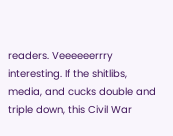readers. Veeeeeerrry interesting. If the shitlibs, media, and cucks double and triple down, this Civil War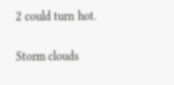2 could turn hot.

Storm clouds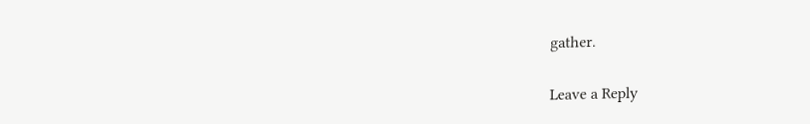gather.


Leave a Reply